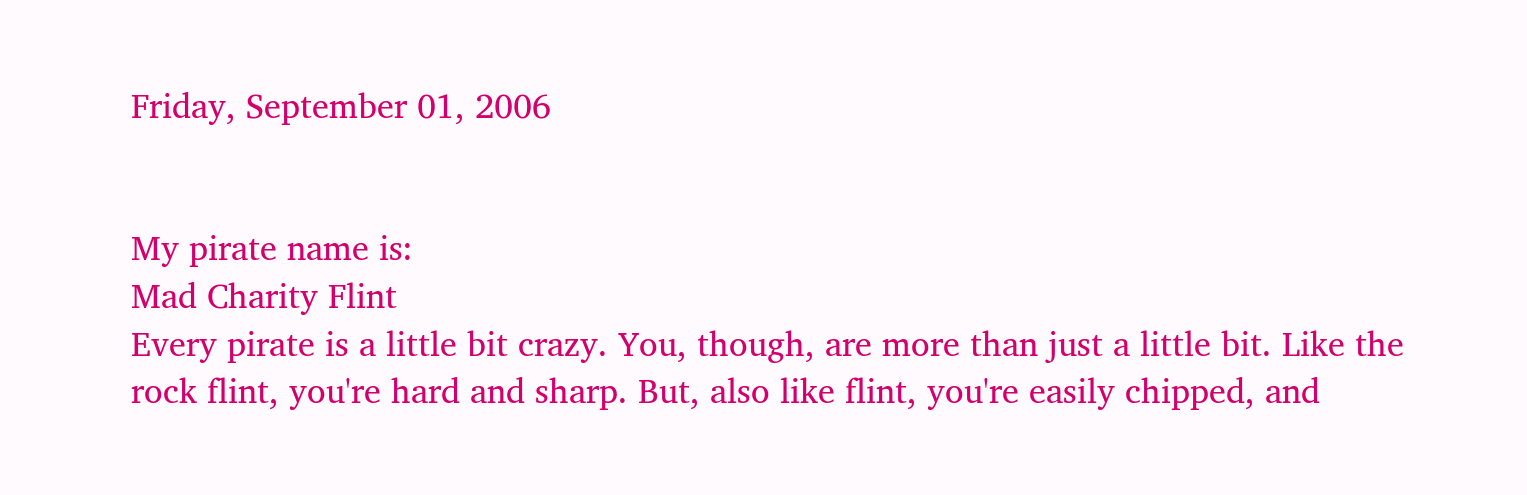Friday, September 01, 2006


My pirate name is:
Mad Charity Flint
Every pirate is a little bit crazy. You, though, are more than just a little bit. Like the rock flint, you're hard and sharp. But, also like flint, you're easily chipped, and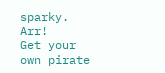sparky. Arr!
Get your own pirate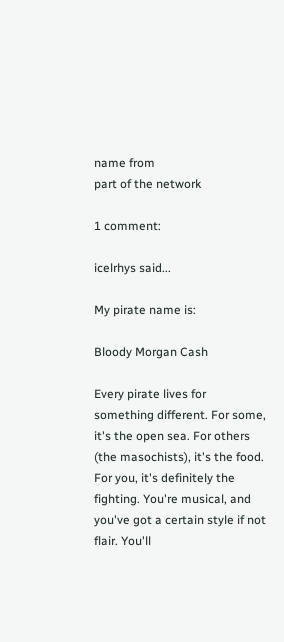name from
part of the network

1 comment:

icelrhys said...

My pirate name is:

Bloody Morgan Cash

Every pirate lives for something different. For some, it's the open sea. For others (the masochists), it's the food. For you, it's definitely the fighting. You're musical, and you've got a certain style if not flair. You'll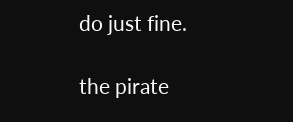do just fine.

the pirate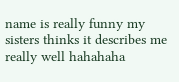name is really funny my sisters thinks it describes me really well hahahaha